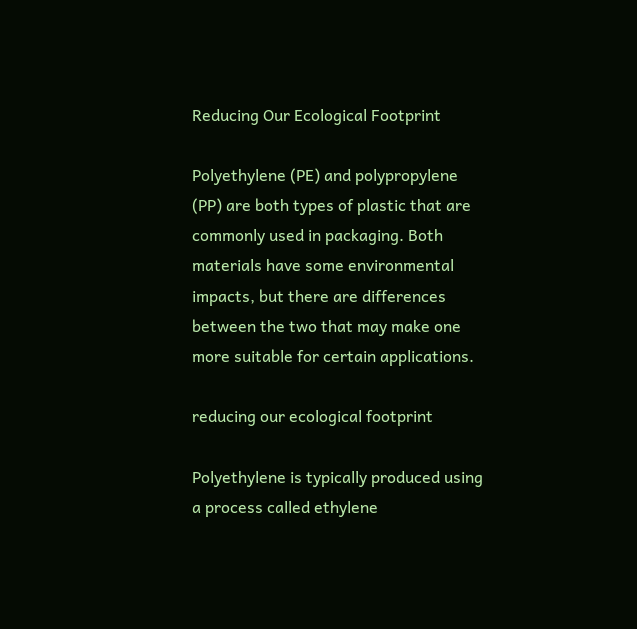Reducing Our Ecological Footprint

Polyethylene (PE) and polypropylene (PP) are both types of plastic that are commonly used in packaging. Both materials have some environmental impacts, but there are differences between the two that may make one more suitable for certain applications.

reducing our ecological footprint

Polyethylene is typically produced using a process called ethylene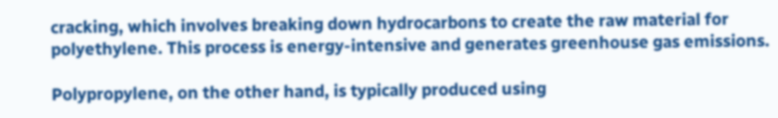cracking, which involves breaking down hydrocarbons to create the raw material for polyethylene. This process is energy-intensive and generates greenhouse gas emissions.

Polypropylene, on the other hand, is typically produced using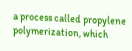a process called propylene polymerization, which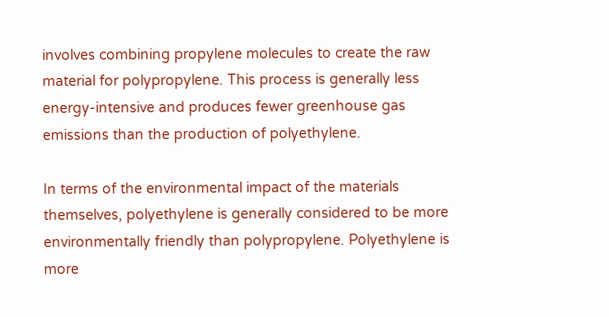involves combining propylene molecules to create the raw material for polypropylene. This process is generally less energy-intensive and produces fewer greenhouse gas emissions than the production of polyethylene.

In terms of the environmental impact of the materials themselves, polyethylene is generally considered to be more environmentally friendly than polypropylene. Polyethylene is more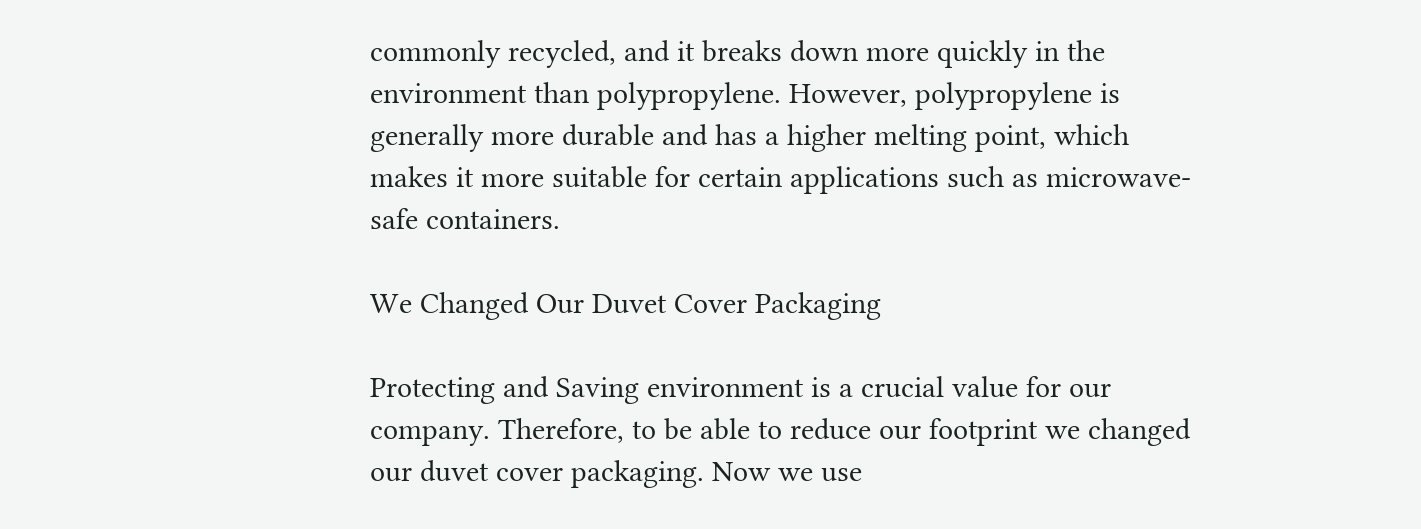commonly recycled, and it breaks down more quickly in the environment than polypropylene. However, polypropylene is generally more durable and has a higher melting point, which makes it more suitable for certain applications such as microwave-safe containers.

We Changed Our Duvet Cover Packaging

Protecting and Saving environment is a crucial value for our company. Therefore, to be able to reduce our footprint we changed our duvet cover packaging. Now we use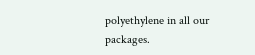polyethylene in all our packages.